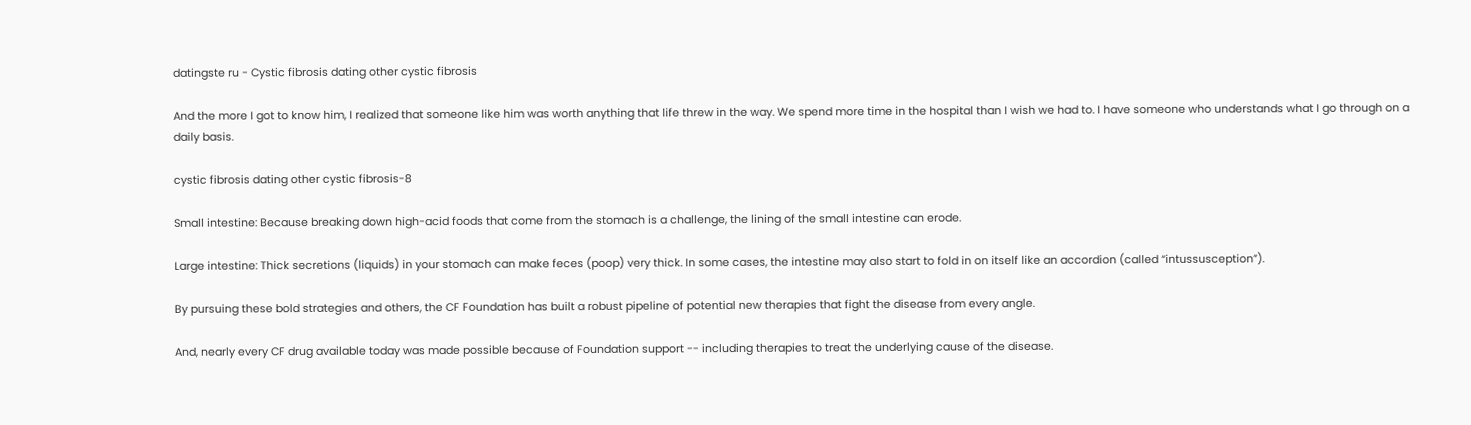datingste ru - Cystic fibrosis dating other cystic fibrosis

And the more I got to know him, I realized that someone like him was worth anything that life threw in the way. We spend more time in the hospital than I wish we had to. I have someone who understands what I go through on a daily basis.

cystic fibrosis dating other cystic fibrosis-8

Small intestine: Because breaking down high-acid foods that come from the stomach is a challenge, the lining of the small intestine can erode.

Large intestine: Thick secretions (liquids) in your stomach can make feces (poop) very thick. In some cases, the intestine may also start to fold in on itself like an accordion (called “intussusception”).

By pursuing these bold strategies and others, the CF Foundation has built a robust pipeline of potential new therapies that fight the disease from every angle.

And, nearly every CF drug available today was made possible because of Foundation support -- including therapies to treat the underlying cause of the disease.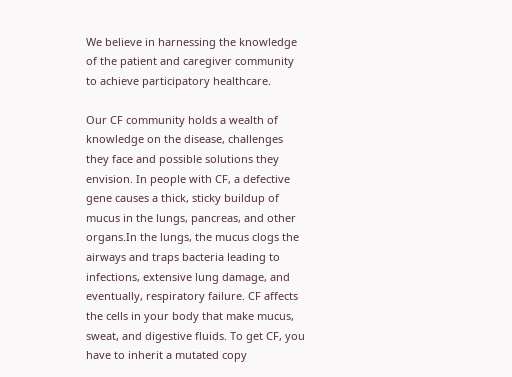We believe in harnessing the knowledge of the patient and caregiver community to achieve participatory healthcare.

Our CF community holds a wealth of knowledge on the disease, challenges they face and possible solutions they envision. In people with CF, a defective gene causes a thick, sticky buildup of mucus in the lungs, pancreas, and other organs.In the lungs, the mucus clogs the airways and traps bacteria leading to infections, extensive lung damage, and eventually, respiratory failure. CF affects the cells in your body that make mucus, sweat, and digestive fluids. To get CF, you have to inherit a mutated copy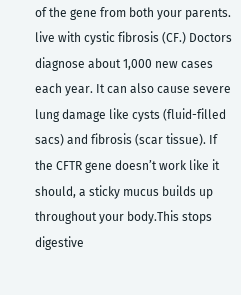of the gene from both your parents. live with cystic fibrosis (CF.) Doctors diagnose about 1,000 new cases each year. It can also cause severe lung damage like cysts (fluid-filled sacs) and fibrosis (scar tissue). If the CFTR gene doesn’t work like it should, a sticky mucus builds up throughout your body.This stops digestive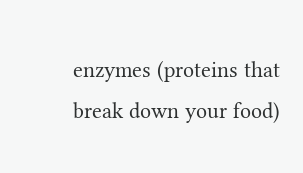enzymes (proteins that break down your food)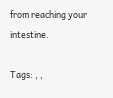from reaching your intestine.

Tags: , ,